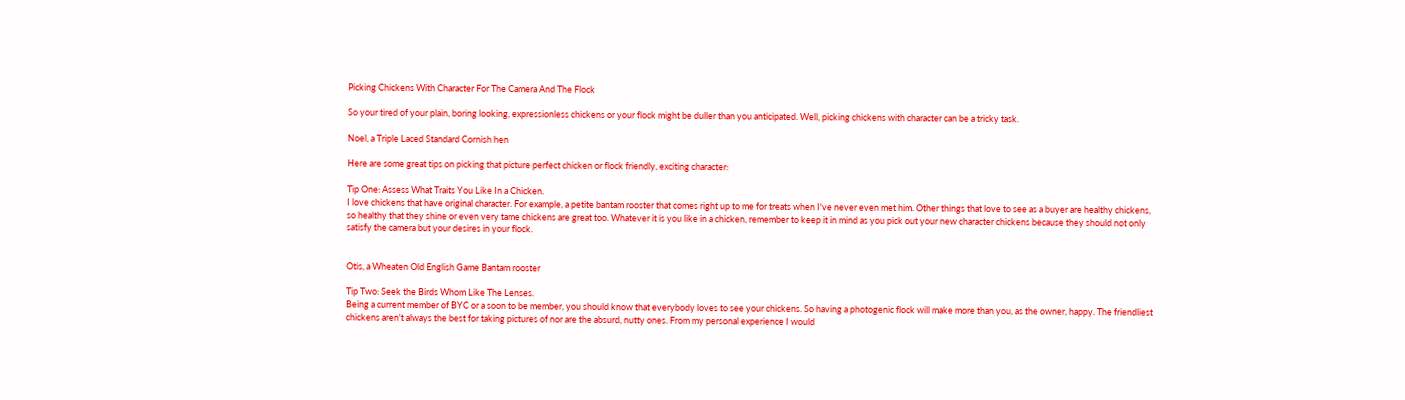Picking Chickens With Character For The Camera And The Flock

So your tired of your plain, boring looking, expressionless chickens or your flock might be duller than you anticipated. Well, picking chickens with character can be a tricky task.

Noel, a Triple Laced Standard Cornish hen

Here are some great tips on picking that picture perfect chicken or flock friendly, exciting character:

Tip One: Assess What Traits You Like In a Chicken.
I love chickens that have original character. For example, a petite bantam rooster that comes right up to me for treats when I've never even met him. Other things that love to see as a buyer are healthy chickens, so healthy that they shine or even very tame chickens are great too. Whatever it is you like in a chicken, remember to keep it in mind as you pick out your new character chickens because they should not only satisfy the camera but your desires in your flock.


Otis, a Wheaten Old English Game Bantam rooster

Tip Two: Seek the Birds Whom Like The Lenses.
Being a current member of BYC or a soon to be member, you should know that everybody loves to see your chickens. So having a photogenic flock will make more than you, as the owner, happy. The friendliest chickens aren't always the best for taking pictures of nor are the absurd, nutty ones. From my personal experience I would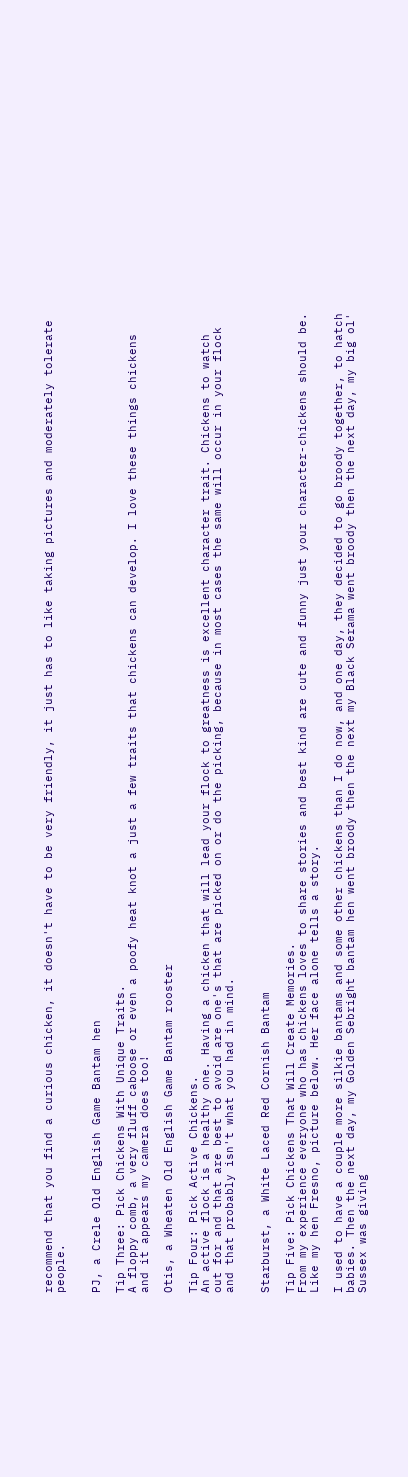recommend that you find a curious chicken, it doesn't have to be very friendly, it just has to like taking pictures and moderately tolerate people.


PJ, a Crele Old English Game Bantam hen

Tip Three: Pick Chickens With Unique Traits.
A floppy comb, a very fluff caboose or even a poofy heat knot a just a few traits that chickens can develop. I love these things chickens and it appears my camera does too!

Otis, a Wheaten Old English Game Bantam rooster

Tip Four: Pick Active Chickens.
An active flock is a healthy one. Having a chicken that will lead your flock to greatness is excellent character trait. Chickens to watch out for and that are best to avoid are one's that are picked on or do the picking, because in most cases the same will occur in your flock and that probably isn't what you had in mind.


Starburst, a White Laced Red Cornish Bantam

Tip Five: Pick Chickens That Will Create Memories.
From my experience everyone who has chickens loves to share stories and best kind are cute and funny just your character-chickens should be. Like my hen Fresno, picture below. Her face alone tells a story.

I used to have a couple more silkie bantams and some other chickens than I do now, and one day, they decided to go broody together, to hatch babies. Then the next day, my Golden Sebright bantam hen went broody then the next my Black Serama went broody then the next day, my big ol' Sussex was giving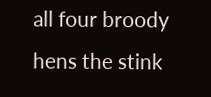all four broody hens the stink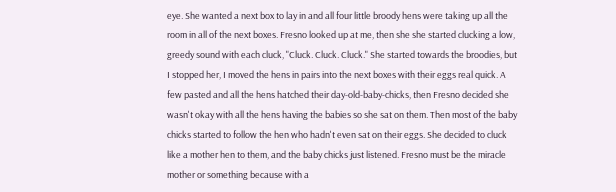eye. She wanted a next box to lay in and all four little broody hens were taking up all the room in all of the next boxes. Fresno looked up at me, then she she started clucking a low, greedy sound with each cluck, "Cluck. Cluck. Cluck." She started towards the broodies, but I stopped her, I moved the hens in pairs into the next boxes with their eggs real quick. A few pasted and all the hens hatched their day-old-baby-chicks, then Fresno decided she wasn't okay with all the hens having the babies so she sat on them. Then most of the baby chicks started to follow the hen who hadn't even sat on their eggs. She decided to cluck like a mother hen to them, and the baby chicks just listened. Fresno must be the miracle mother or something because with a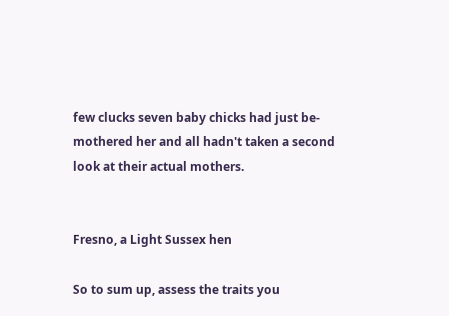few clucks seven baby chicks had just be-mothered her and all hadn't taken a second look at their actual mothers.


Fresno, a Light Sussex hen

So to sum up, assess the traits you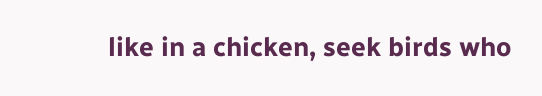like in a chicken, seek birds who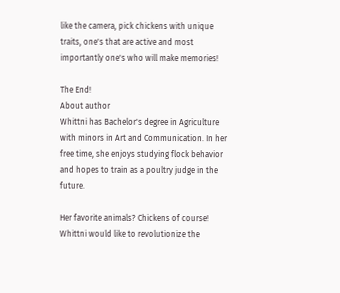like the camera, pick chickens with unique traits, one's that are active and most importantly one's who will make memories!

The End!
About author
Whittni has Bachelor's degree in Agriculture with minors in Art and Communication. In her free time, she enjoys studying flock behavior and hopes to train as a poultry judge in the future.

Her favorite animals? Chickens of course! Whittni would like to revolutionize the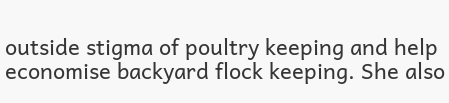outside stigma of poultry keeping and help economise backyard flock keeping. She also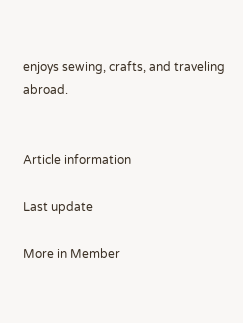enjoys sewing, crafts, and traveling abroad.


Article information

Last update

More in Member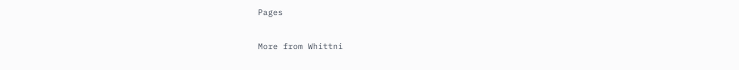Pages

More from Whittni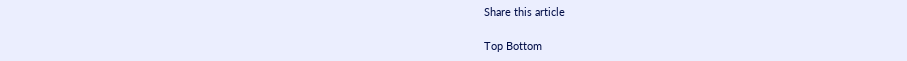Share this article

Top Bottom